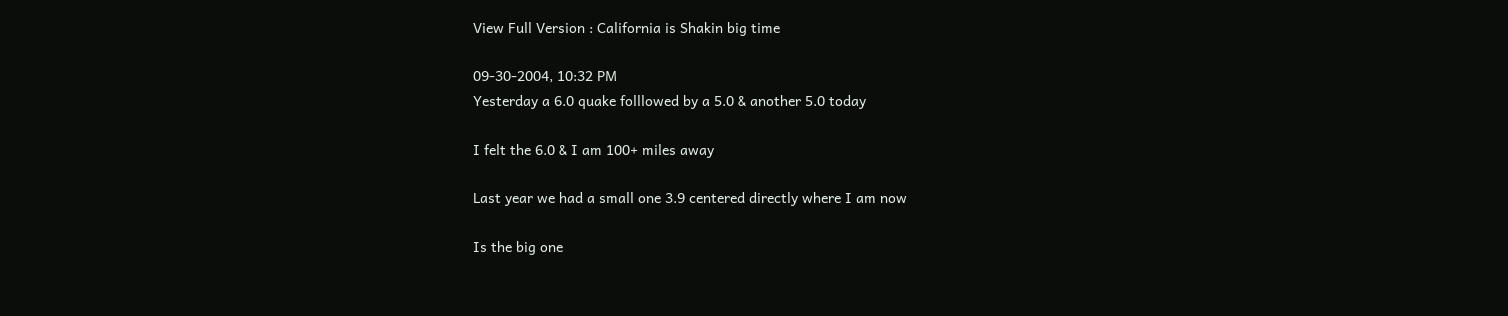View Full Version : California is Shakin big time

09-30-2004, 10:32 PM
Yesterday a 6.0 quake folllowed by a 5.0 & another 5.0 today

I felt the 6.0 & I am 100+ miles away

Last year we had a small one 3.9 centered directly where I am now

Is the big one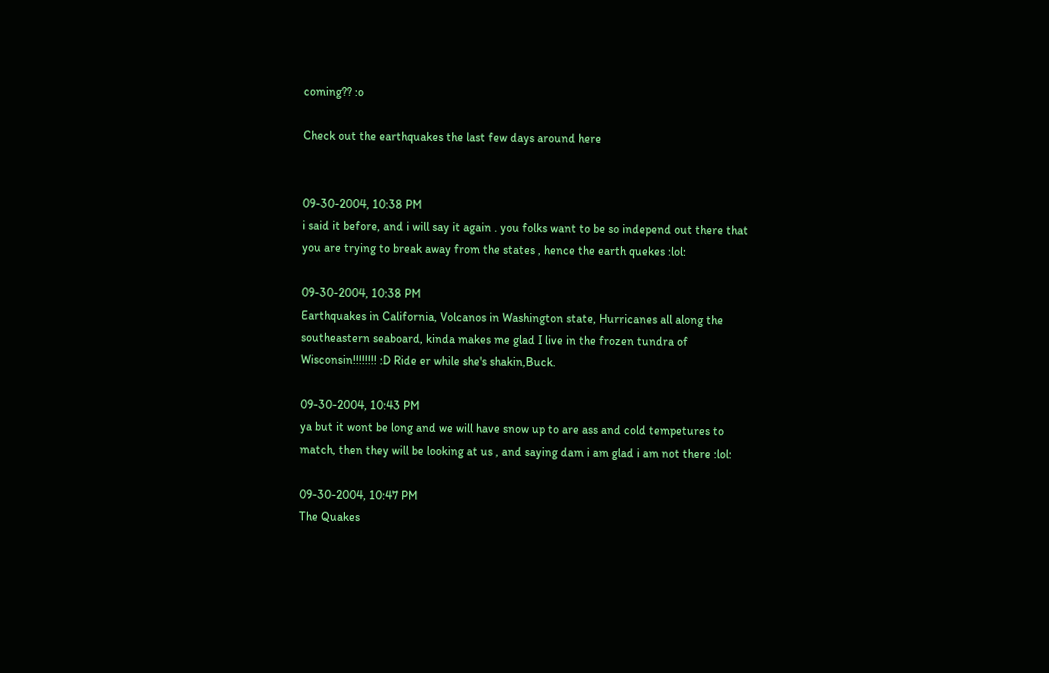coming?? :o

Check out the earthquakes the last few days around here


09-30-2004, 10:38 PM
i said it before, and i will say it again . you folks want to be so independ out there that you are trying to break away from the states , hence the earth quekes :lol:

09-30-2004, 10:38 PM
Earthquakes in California, Volcanos in Washington state, Hurricanes all along the southeastern seaboard, kinda makes me glad I live in the frozen tundra of Wisconsin!!!!!!!! :D Ride er while she's shakin,Buck.

09-30-2004, 10:43 PM
ya but it wont be long and we will have snow up to are ass and cold tempetures to match, then they will be looking at us , and saying dam i am glad i am not there :lol:

09-30-2004, 10:47 PM
The Quakes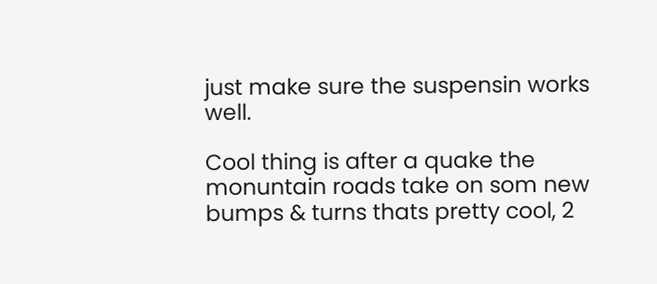just make sure the suspensin works well.

Cool thing is after a quake the monuntain roads take on som new bumps & turns thats pretty cool, 2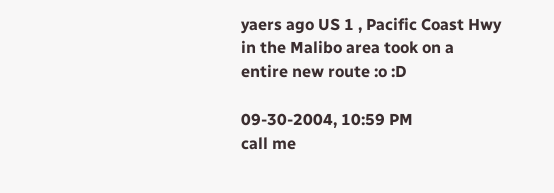yaers ago US 1 , Pacific Coast Hwy in the Malibo area took on a entire new route :o :D

09-30-2004, 10:59 PM
call me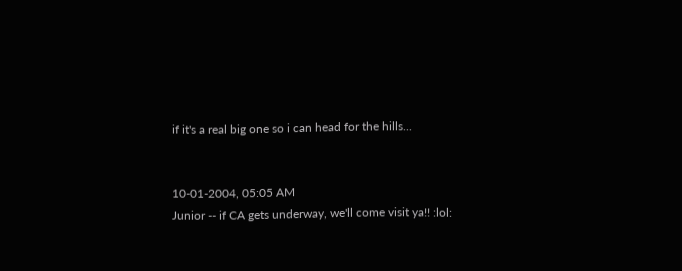if it's a real big one so i can head for the hills...


10-01-2004, 05:05 AM
Junior -- if CA gets underway, we'll come visit ya!! :lol: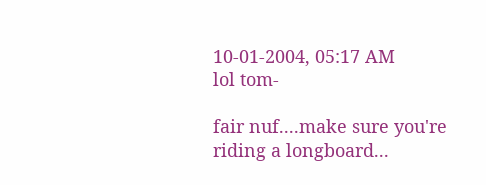10-01-2004, 05:17 AM
lol tom-

fair nuf....make sure you're riding a longboard...